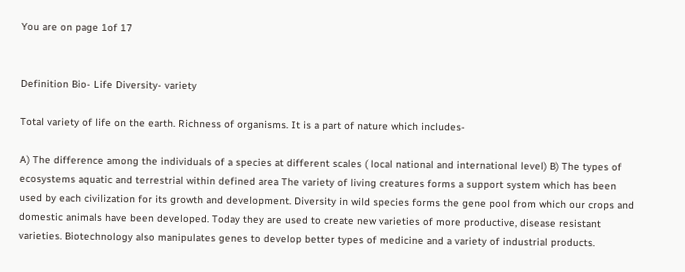You are on page 1of 17


Definition Bio- Life Diversity- variety

Total variety of life on the earth. Richness of organisms. It is a part of nature which includes-

A) The difference among the individuals of a species at different scales ( local national and international level) B) The types of ecosystems aquatic and terrestrial within defined area The variety of living creatures forms a support system which has been used by each civilization for its growth and development. Diversity in wild species forms the gene pool from which our crops and domestic animals have been developed. Today they are used to create new varieties of more productive, disease resistant varieties. Biotechnology also manipulates genes to develop better types of medicine and a variety of industrial products.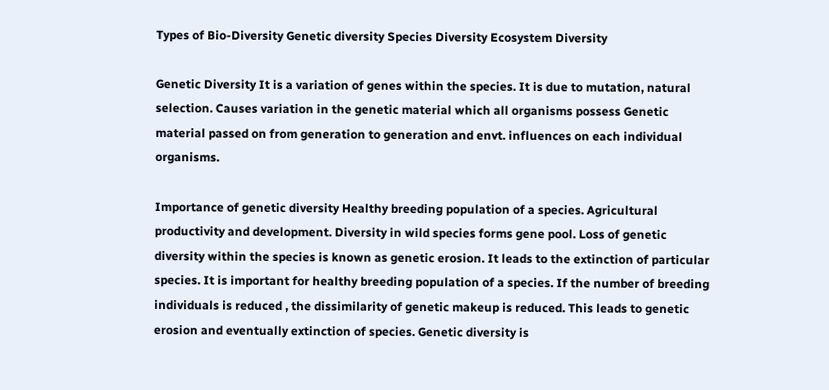Types of Bio-Diversity Genetic diversity Species Diversity Ecosystem Diversity

Genetic Diversity It is a variation of genes within the species. It is due to mutation, natural selection. Causes variation in the genetic material which all organisms possess Genetic material passed on from generation to generation and envt. influences on each individual organisms.

Importance of genetic diversity Healthy breeding population of a species. Agricultural productivity and development. Diversity in wild species forms gene pool. Loss of genetic diversity within the species is known as genetic erosion. It leads to the extinction of particular species. It is important for healthy breeding population of a species. If the number of breeding individuals is reduced , the dissimilarity of genetic makeup is reduced. This leads to genetic erosion and eventually extinction of species. Genetic diversity is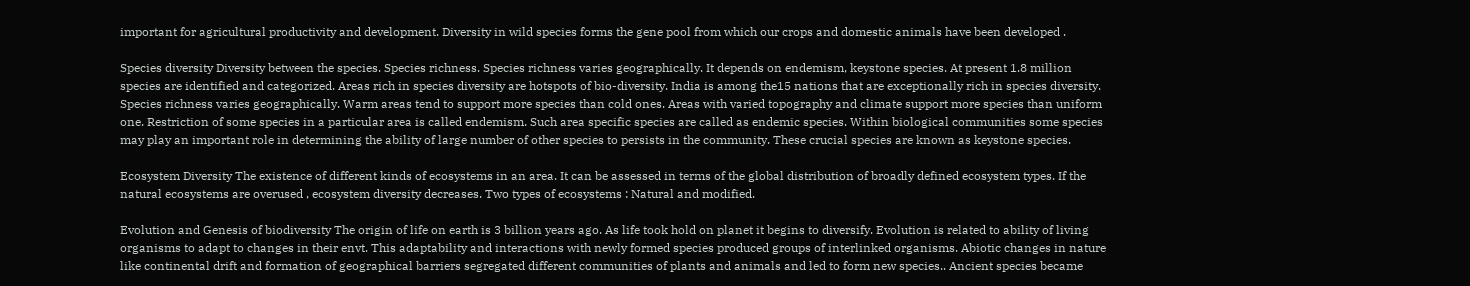important for agricultural productivity and development. Diversity in wild species forms the gene pool from which our crops and domestic animals have been developed .

Species diversity Diversity between the species. Species richness. Species richness varies geographically. It depends on endemism, keystone species. At present 1.8 million species are identified and categorized. Areas rich in species diversity are hotspots of bio-diversity. India is among the15 nations that are exceptionally rich in species diversity. Species richness varies geographically. Warm areas tend to support more species than cold ones. Areas with varied topography and climate support more species than uniform one. Restriction of some species in a particular area is called endemism. Such area specific species are called as endemic species. Within biological communities some species may play an important role in determining the ability of large number of other species to persists in the community. These crucial species are known as keystone species.

Ecosystem Diversity The existence of different kinds of ecosystems in an area. It can be assessed in terms of the global distribution of broadly defined ecosystem types. If the natural ecosystems are overused , ecosystem diversity decreases. Two types of ecosystems : Natural and modified.

Evolution and Genesis of biodiversity The origin of life on earth is 3 billion years ago. As life took hold on planet it begins to diversify. Evolution is related to ability of living organisms to adapt to changes in their envt. This adaptability and interactions with newly formed species produced groups of interlinked organisms. Abiotic changes in nature like continental drift and formation of geographical barriers segregated different communities of plants and animals and led to form new species.. Ancient species became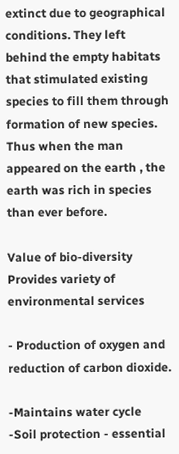extinct due to geographical conditions. They left behind the empty habitats that stimulated existing species to fill them through formation of new species. Thus when the man appeared on the earth , the earth was rich in species than ever before.

Value of bio-diversity Provides variety of environmental services

- Production of oxygen and reduction of carbon dioxide.

-Maintains water cycle -Soil protection - essential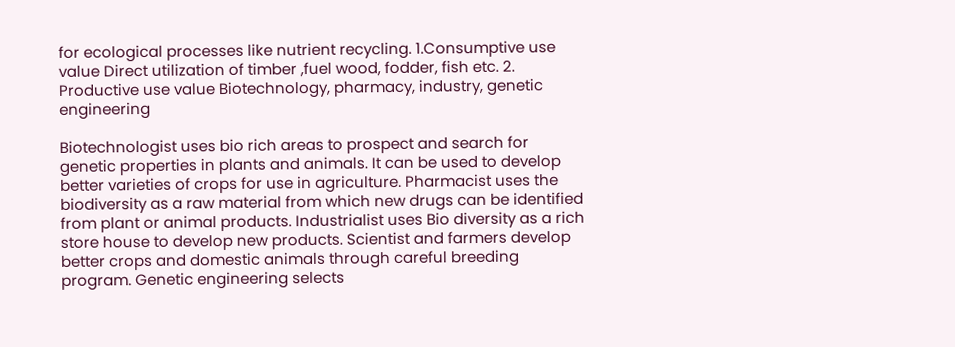for ecological processes like nutrient recycling. 1.Consumptive use value Direct utilization of timber ,fuel wood, fodder, fish etc. 2. Productive use value Biotechnology, pharmacy, industry, genetic engineering

Biotechnologist uses bio rich areas to prospect and search for genetic properties in plants and animals. It can be used to develop better varieties of crops for use in agriculture. Pharmacist uses the biodiversity as a raw material from which new drugs can be identified from plant or animal products. Industrialist uses Bio diversity as a rich store house to develop new products. Scientist and farmers develop better crops and domestic animals through careful breeding program. Genetic engineering selects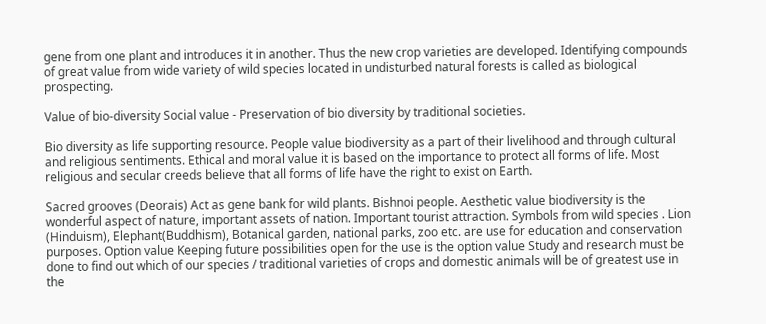gene from one plant and introduces it in another. Thus the new crop varieties are developed. Identifying compounds of great value from wide variety of wild species located in undisturbed natural forests is called as biological prospecting.

Value of bio-diversity Social value - Preservation of bio diversity by traditional societies.

Bio diversity as life supporting resource. People value biodiversity as a part of their livelihood and through cultural and religious sentiments. Ethical and moral value it is based on the importance to protect all forms of life. Most religious and secular creeds believe that all forms of life have the right to exist on Earth.

Sacred grooves (Deorais) Act as gene bank for wild plants. Bishnoi people. Aesthetic value biodiversity is the wonderful aspect of nature, important assets of nation. Important tourist attraction. Symbols from wild species . Lion (Hinduism), Elephant(Buddhism), Botanical garden, national parks, zoo etc. are use for education and conservation purposes. Option value Keeping future possibilities open for the use is the option value Study and research must be done to find out which of our species / traditional varieties of crops and domestic animals will be of greatest use in the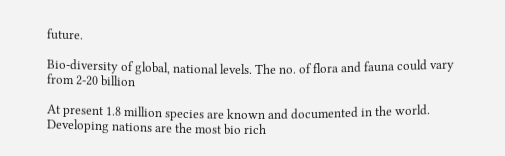future.

Bio-diversity of global, national levels. The no. of flora and fauna could vary from 2-20 billion

At present 1.8 million species are known and documented in the world. Developing nations are the most bio rich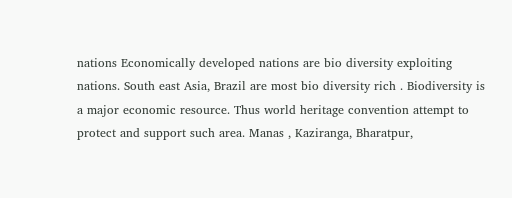nations Economically developed nations are bio diversity exploiting nations. South east Asia, Brazil are most bio diversity rich . Biodiversity is a major economic resource. Thus world heritage convention attempt to protect and support such area. Manas , Kaziranga, Bharatpur,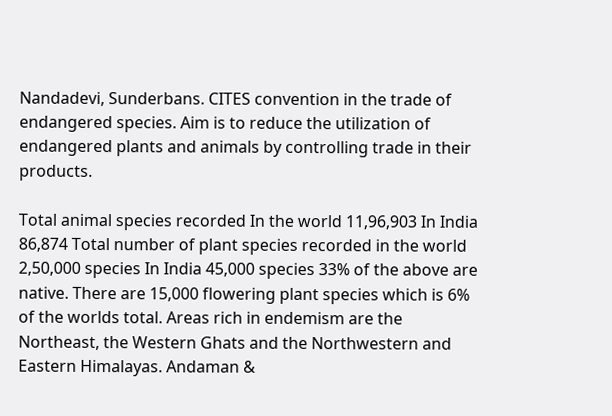Nandadevi, Sunderbans. CITES convention in the trade of endangered species. Aim is to reduce the utilization of endangered plants and animals by controlling trade in their products.

Total animal species recorded In the world 11,96,903 In India 86,874 Total number of plant species recorded in the world 2,50,000 species In India 45,000 species 33% of the above are native. There are 15,000 flowering plant species which is 6% of the worlds total. Areas rich in endemism are the Northeast, the Western Ghats and the Northwestern and Eastern Himalayas. Andaman &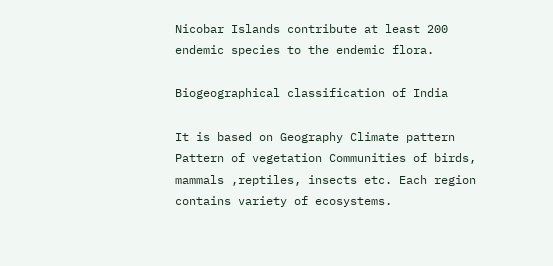Nicobar Islands contribute at least 200 endemic species to the endemic flora.

Biogeographical classification of India

It is based on Geography Climate pattern Pattern of vegetation Communities of birds, mammals ,reptiles, insects etc. Each region contains variety of ecosystems.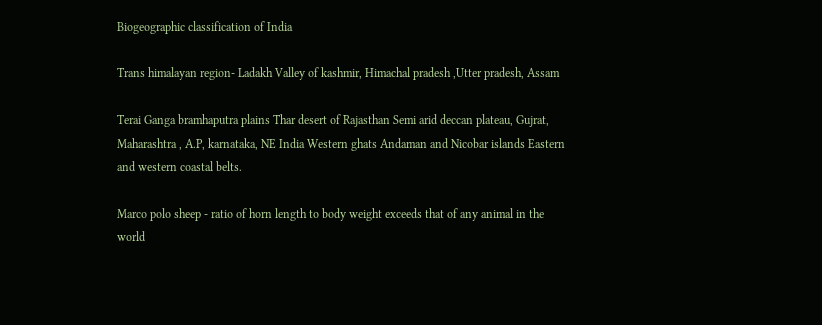Biogeographic classification of India

Trans himalayan region- Ladakh Valley of kashmir, Himachal pradesh ,Utter pradesh, Assam

Terai Ganga bramhaputra plains Thar desert of Rajasthan Semi arid deccan plateau, Gujrat, Maharashtra , A.P, karnataka, NE India Western ghats Andaman and Nicobar islands Eastern and western coastal belts.

Marco polo sheep - ratio of horn length to body weight exceeds that of any animal in the world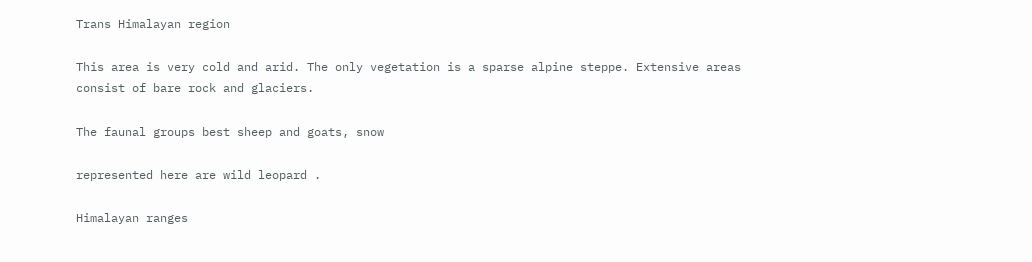Trans Himalayan region

This area is very cold and arid. The only vegetation is a sparse alpine steppe. Extensive areas consist of bare rock and glaciers.

The faunal groups best sheep and goats, snow

represented here are wild leopard .

Himalayan ranges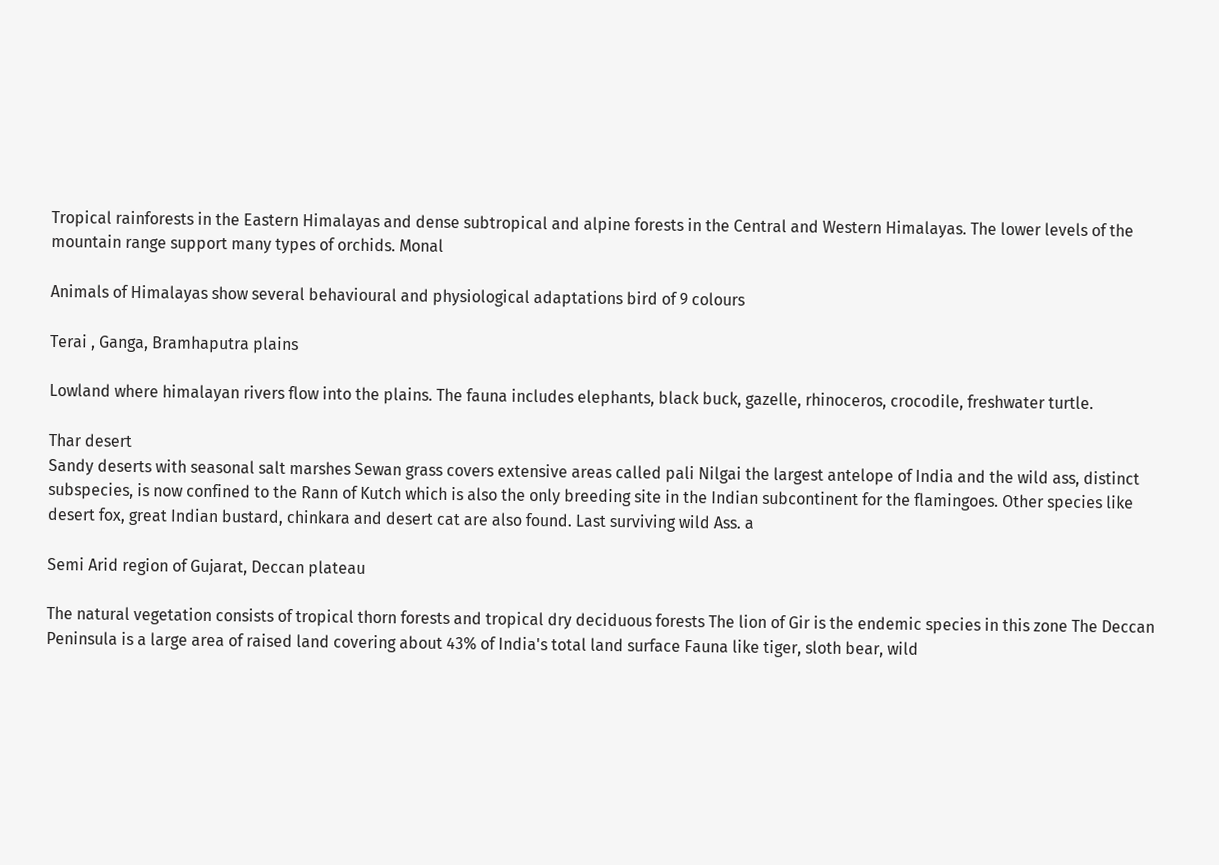Tropical rainforests in the Eastern Himalayas and dense subtropical and alpine forests in the Central and Western Himalayas. The lower levels of the mountain range support many types of orchids. Monal

Animals of Himalayas show several behavioural and physiological adaptations bird of 9 colours

Terai , Ganga, Bramhaputra plains

Lowland where himalayan rivers flow into the plains. The fauna includes elephants, black buck, gazelle, rhinoceros, crocodile, freshwater turtle.

Thar desert
Sandy deserts with seasonal salt marshes Sewan grass covers extensive areas called pali Nilgai the largest antelope of India and the wild ass, distinct subspecies, is now confined to the Rann of Kutch which is also the only breeding site in the Indian subcontinent for the flamingoes. Other species like desert fox, great Indian bustard, chinkara and desert cat are also found. Last surviving wild Ass. a

Semi Arid region of Gujarat, Deccan plateau

The natural vegetation consists of tropical thorn forests and tropical dry deciduous forests The lion of Gir is the endemic species in this zone The Deccan Peninsula is a large area of raised land covering about 43% of India's total land surface Fauna like tiger, sloth bear, wild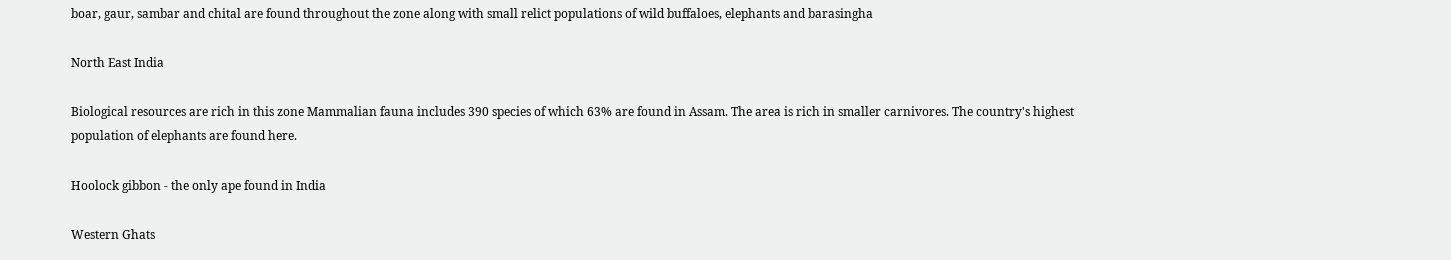boar, gaur, sambar and chital are found throughout the zone along with small relict populations of wild buffaloes, elephants and barasingha

North East India

Biological resources are rich in this zone Mammalian fauna includes 390 species of which 63% are found in Assam. The area is rich in smaller carnivores. The country's highest population of elephants are found here.

Hoolock gibbon - the only ape found in India

Western Ghats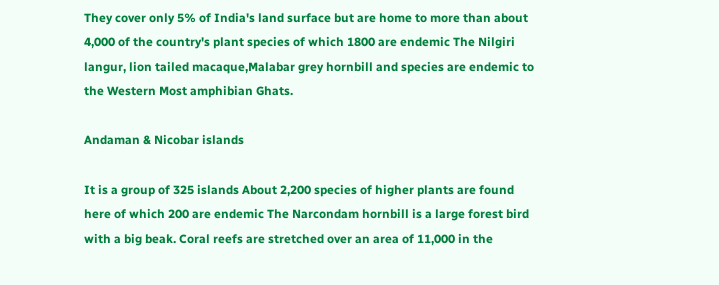They cover only 5% of India's land surface but are home to more than about 4,000 of the country's plant species of which 1800 are endemic The Nilgiri langur, lion tailed macaque,Malabar grey hornbill and species are endemic to the Western Most amphibian Ghats.

Andaman & Nicobar islands

It is a group of 325 islands About 2,200 species of higher plants are found here of which 200 are endemic The Narcondam hornbill is a large forest bird with a big beak. Coral reefs are stretched over an area of 11,000 in the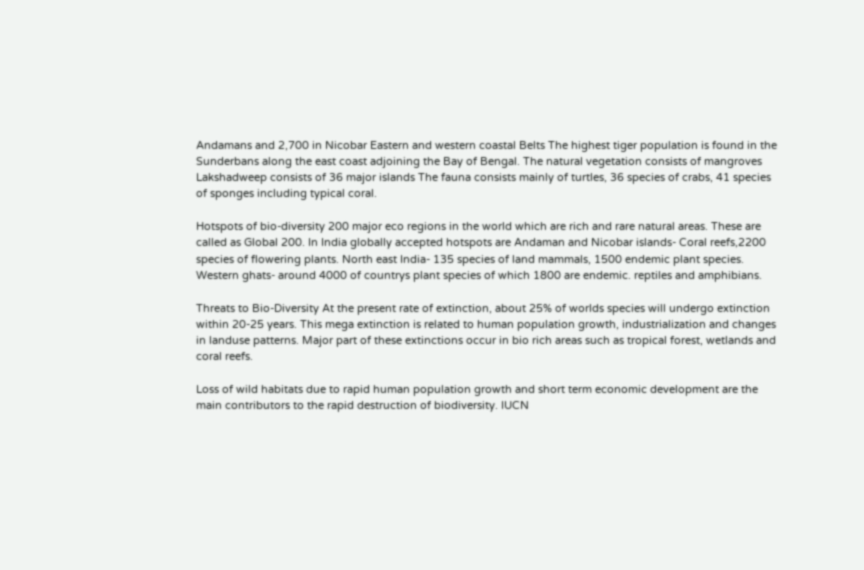Andamans and 2,700 in Nicobar Eastern and western coastal Belts The highest tiger population is found in the Sunderbans along the east coast adjoining the Bay of Bengal. The natural vegetation consists of mangroves Lakshadweep consists of 36 major islands The fauna consists mainly of turtles, 36 species of crabs, 41 species of sponges including typical coral.

Hotspots of bio-diversity 200 major eco regions in the world which are rich and rare natural areas. These are called as Global 200. In India globally accepted hotspots are Andaman and Nicobar islands- Coral reefs,2200 species of flowering plants. North east India- 135 species of land mammals, 1500 endemic plant species. Western ghats- around 4000 of countrys plant species of which 1800 are endemic. reptiles and amphibians.

Threats to Bio-Diversity At the present rate of extinction, about 25% of worlds species will undergo extinction within 20-25 years. This mega extinction is related to human population growth, industrialization and changes in landuse patterns. Major part of these extinctions occur in bio rich areas such as tropical forest, wetlands and coral reefs.

Loss of wild habitats due to rapid human population growth and short term economic development are the main contributors to the rapid destruction of biodiversity. IUCN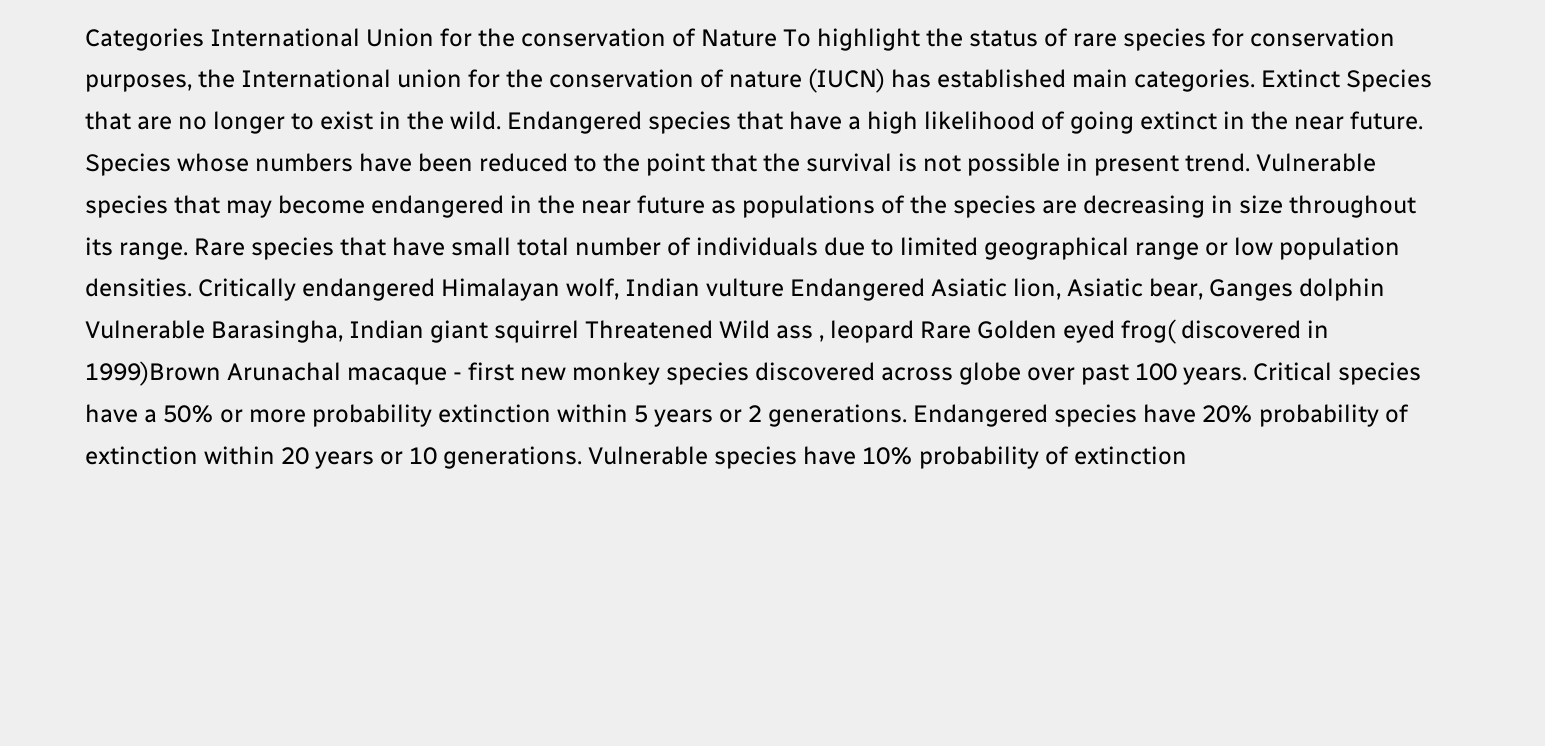Categories International Union for the conservation of Nature To highlight the status of rare species for conservation purposes, the International union for the conservation of nature (IUCN) has established main categories. Extinct Species that are no longer to exist in the wild. Endangered species that have a high likelihood of going extinct in the near future. Species whose numbers have been reduced to the point that the survival is not possible in present trend. Vulnerable species that may become endangered in the near future as populations of the species are decreasing in size throughout its range. Rare species that have small total number of individuals due to limited geographical range or low population densities. Critically endangered Himalayan wolf, Indian vulture Endangered Asiatic lion, Asiatic bear, Ganges dolphin Vulnerable Barasingha, Indian giant squirrel Threatened Wild ass , leopard Rare Golden eyed frog( discovered in 1999)Brown Arunachal macaque - first new monkey species discovered across globe over past 100 years. Critical species have a 50% or more probability extinction within 5 years or 2 generations. Endangered species have 20% probability of extinction within 20 years or 10 generations. Vulnerable species have 10% probability of extinction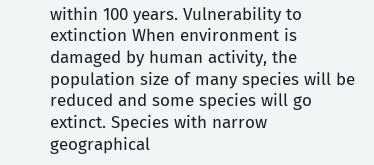within 100 years. Vulnerability to extinction When environment is damaged by human activity, the population size of many species will be reduced and some species will go extinct. Species with narrow geographical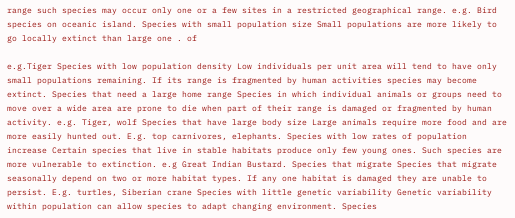range such species may occur only one or a few sites in a restricted geographical range. e.g. Bird species on oceanic island. Species with small population size Small populations are more likely to go locally extinct than large one . of

e.g.Tiger Species with low population density Low individuals per unit area will tend to have only small populations remaining. If its range is fragmented by human activities species may become extinct. Species that need a large home range Species in which individual animals or groups need to move over a wide area are prone to die when part of their range is damaged or fragmented by human activity. e.g. Tiger, wolf Species that have large body size Large animals require more food and are more easily hunted out. E.g. top carnivores, elephants. Species with low rates of population increase Certain species that live in stable habitats produce only few young ones. Such species are more vulnerable to extinction. e.g Great Indian Bustard. Species that migrate Species that migrate seasonally depend on two or more habitat types. If any one habitat is damaged they are unable to persist. E.g. turtles, Siberian crane Species with little genetic variability Genetic variability within population can allow species to adapt changing environment. Species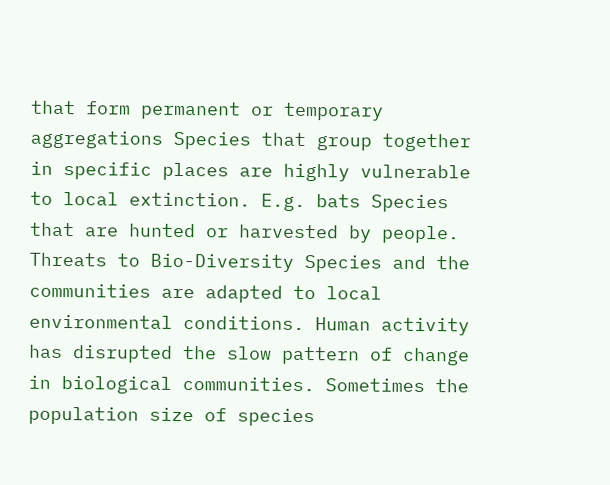that form permanent or temporary aggregations Species that group together in specific places are highly vulnerable to local extinction. E.g. bats Species that are hunted or harvested by people. Threats to Bio-Diversity Species and the communities are adapted to local environmental conditions. Human activity has disrupted the slow pattern of change in biological communities. Sometimes the population size of species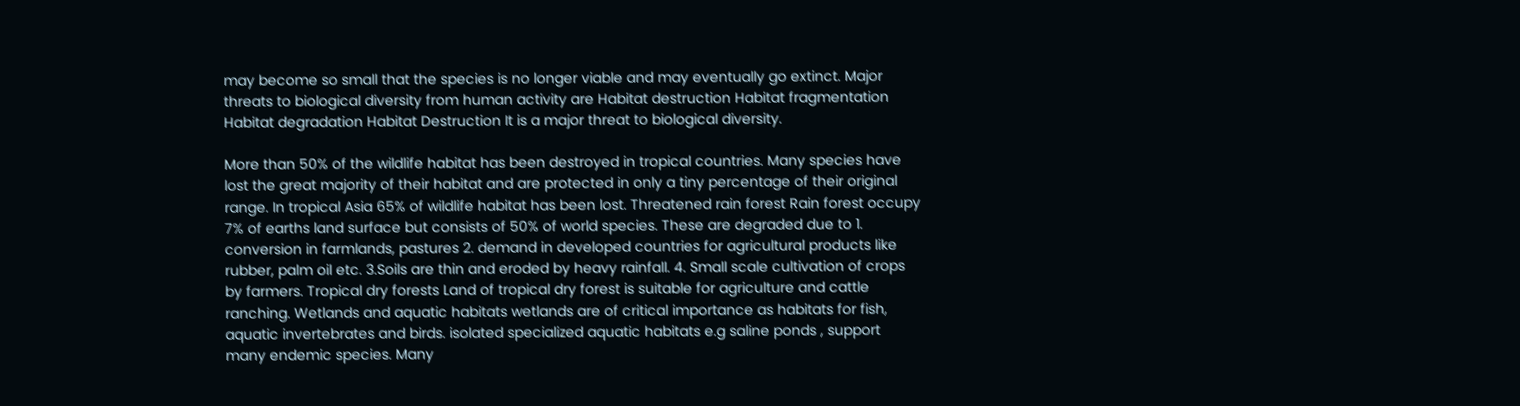may become so small that the species is no longer viable and may eventually go extinct. Major threats to biological diversity from human activity are Habitat destruction Habitat fragmentation Habitat degradation Habitat Destruction It is a major threat to biological diversity.

More than 50% of the wildlife habitat has been destroyed in tropical countries. Many species have lost the great majority of their habitat and are protected in only a tiny percentage of their original range. In tropical Asia 65% of wildlife habitat has been lost. Threatened rain forest Rain forest occupy 7% of earths land surface but consists of 50% of world species. These are degraded due to 1. conversion in farmlands, pastures 2. demand in developed countries for agricultural products like rubber, palm oil etc. 3.Soils are thin and eroded by heavy rainfall. 4. Small scale cultivation of crops by farmers. Tropical dry forests Land of tropical dry forest is suitable for agriculture and cattle ranching. Wetlands and aquatic habitats wetlands are of critical importance as habitats for fish, aquatic invertebrates and birds. isolated specialized aquatic habitats e.g saline ponds , support many endemic species. Many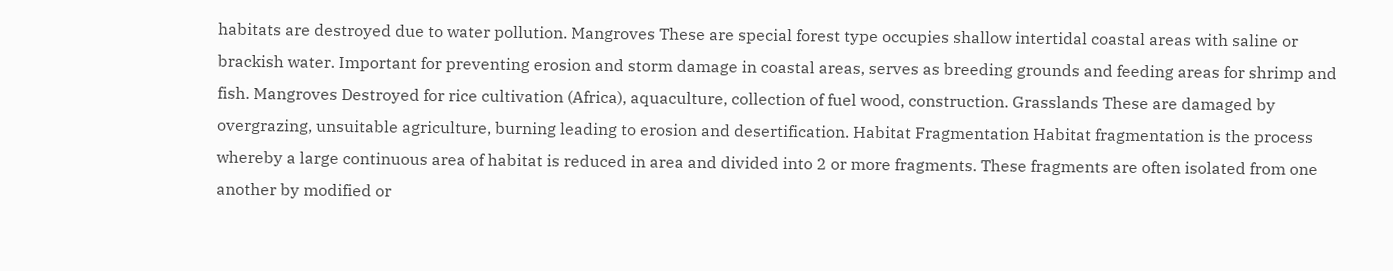habitats are destroyed due to water pollution. Mangroves These are special forest type occupies shallow intertidal coastal areas with saline or brackish water. Important for preventing erosion and storm damage in coastal areas, serves as breeding grounds and feeding areas for shrimp and fish. Mangroves Destroyed for rice cultivation (Africa), aquaculture, collection of fuel wood, construction. Grasslands These are damaged by overgrazing, unsuitable agriculture, burning leading to erosion and desertification. Habitat Fragmentation Habitat fragmentation is the process whereby a large continuous area of habitat is reduced in area and divided into 2 or more fragments. These fragments are often isolated from one another by modified or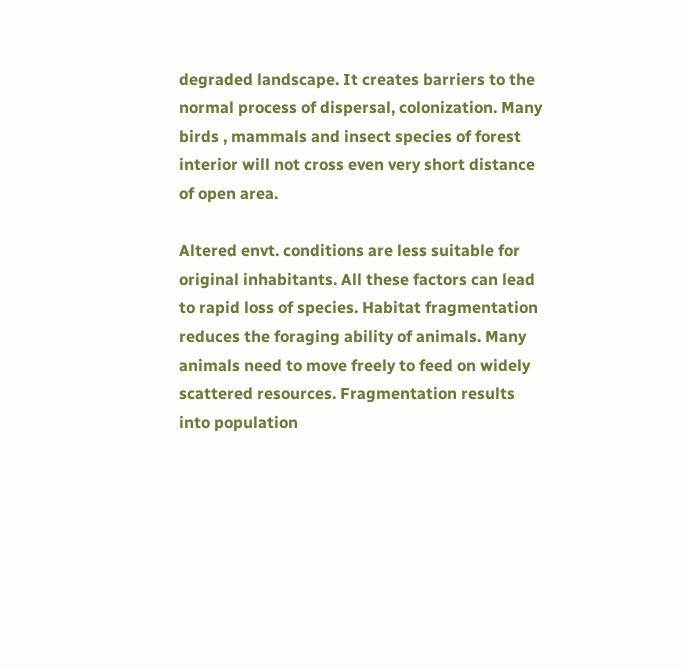degraded landscape. It creates barriers to the normal process of dispersal, colonization. Many birds , mammals and insect species of forest interior will not cross even very short distance of open area.

Altered envt. conditions are less suitable for original inhabitants. All these factors can lead to rapid loss of species. Habitat fragmentation reduces the foraging ability of animals. Many animals need to move freely to feed on widely scattered resources. Fragmentation results into population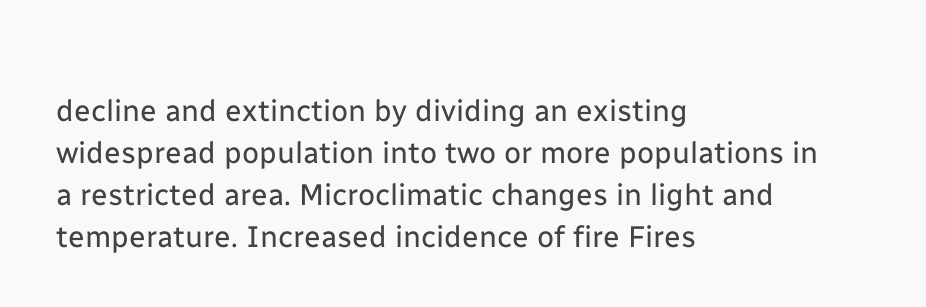decline and extinction by dividing an existing widespread population into two or more populations in a restricted area. Microclimatic changes in light and temperature. Increased incidence of fire Fires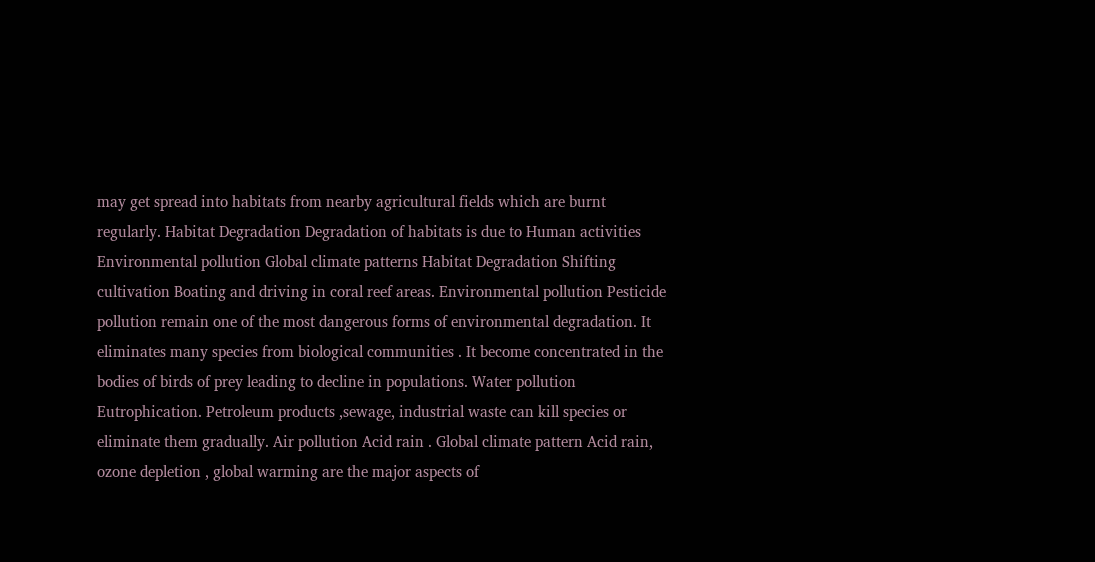may get spread into habitats from nearby agricultural fields which are burnt regularly. Habitat Degradation Degradation of habitats is due to Human activities Environmental pollution Global climate patterns Habitat Degradation Shifting cultivation Boating and driving in coral reef areas. Environmental pollution Pesticide pollution remain one of the most dangerous forms of environmental degradation. It eliminates many species from biological communities . It become concentrated in the bodies of birds of prey leading to decline in populations. Water pollution Eutrophication. Petroleum products ,sewage, industrial waste can kill species or eliminate them gradually. Air pollution Acid rain . Global climate pattern Acid rain, ozone depletion , global warming are the major aspects of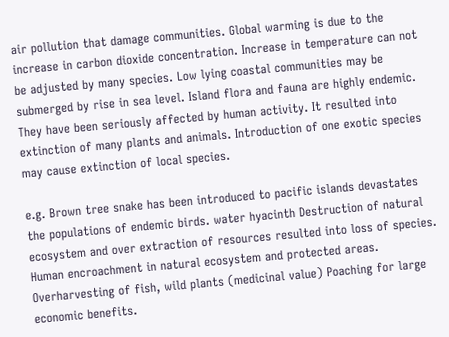air pollution that damage communities. Global warming is due to the increase in carbon dioxide concentration. Increase in temperature can not be adjusted by many species. Low lying coastal communities may be submerged by rise in sea level. Island flora and fauna are highly endemic. They have been seriously affected by human activity. It resulted into extinction of many plants and animals. Introduction of one exotic species may cause extinction of local species.

e.g. Brown tree snake has been introduced to pacific islands devastates the populations of endemic birds. water hyacinth Destruction of natural ecosystem and over extraction of resources resulted into loss of species. Human encroachment in natural ecosystem and protected areas. Overharvesting of fish, wild plants (medicinal value) Poaching for large economic benefits.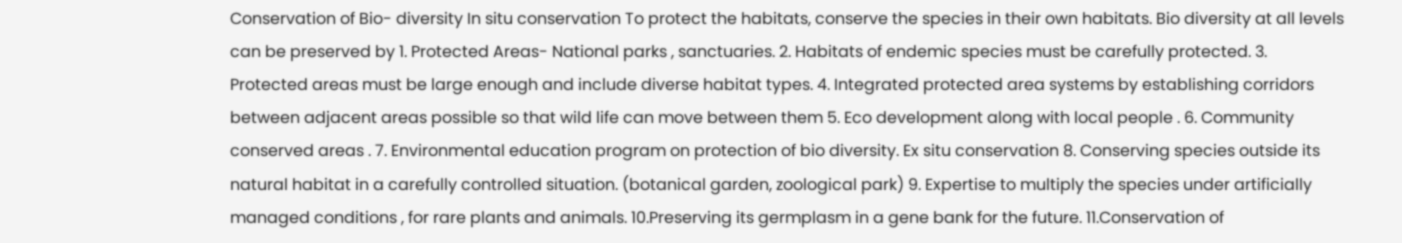Conservation of Bio- diversity In situ conservation To protect the habitats, conserve the species in their own habitats. Bio diversity at all levels can be preserved by 1. Protected Areas- National parks , sanctuaries. 2. Habitats of endemic species must be carefully protected. 3. Protected areas must be large enough and include diverse habitat types. 4. Integrated protected area systems by establishing corridors between adjacent areas possible so that wild life can move between them 5. Eco development along with local people . 6. Community conserved areas . 7. Environmental education program on protection of bio diversity. Ex situ conservation 8. Conserving species outside its natural habitat in a carefully controlled situation. (botanical garden, zoological park) 9. Expertise to multiply the species under artificially managed conditions , for rare plants and animals. 10.Preserving its germplasm in a gene bank for the future. 11.Conservation of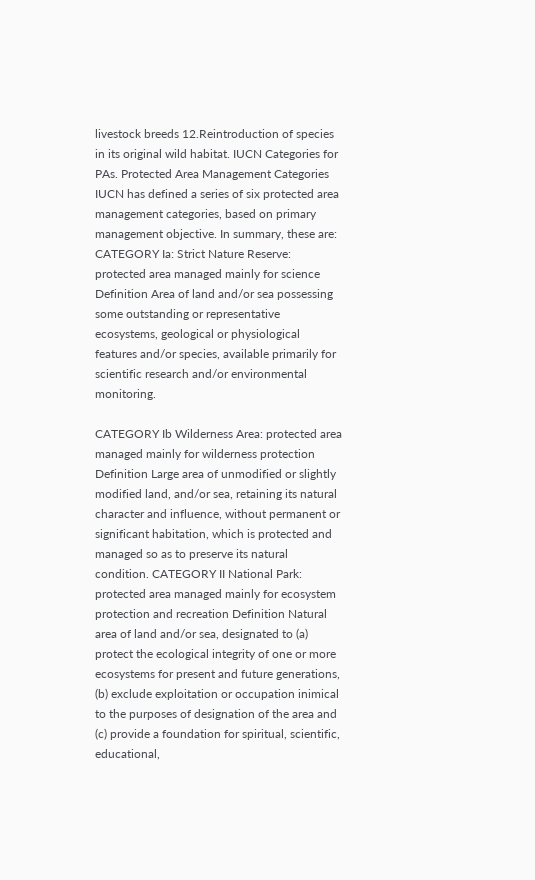livestock breeds 12.Reintroduction of species in its original wild habitat. IUCN Categories for PAs. Protected Area Management Categories IUCN has defined a series of six protected area management categories, based on primary management objective. In summary, these are: CATEGORY Ia: Strict Nature Reserve: protected area managed mainly for science Definition Area of land and/or sea possessing some outstanding or representative ecosystems, geological or physiological features and/or species, available primarily for scientific research and/or environmental monitoring.

CATEGORY Ib Wilderness Area: protected area managed mainly for wilderness protection Definition Large area of unmodified or slightly modified land, and/or sea, retaining its natural character and influence, without permanent or significant habitation, which is protected and managed so as to preserve its natural condition. CATEGORY II National Park: protected area managed mainly for ecosystem protection and recreation Definition Natural area of land and/or sea, designated to (a) protect the ecological integrity of one or more ecosystems for present and future generations, (b) exclude exploitation or occupation inimical to the purposes of designation of the area and (c) provide a foundation for spiritual, scientific, educational,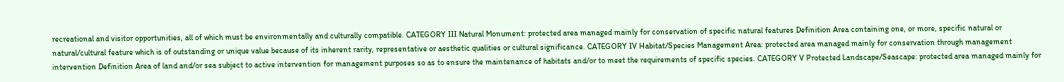recreational and visitor opportunities, all of which must be environmentally and culturally compatible. CATEGORY III Natural Monument: protected area managed mainly for conservation of specific natural features Definition Area containing one, or more, specific natural or natural/cultural feature which is of outstanding or unique value because of its inherent rarity, representative or aesthetic qualities or cultural significance. CATEGORY IV Habitat/Species Management Area: protected area managed mainly for conservation through management intervention Definition Area of land and/or sea subject to active intervention for management purposes so as to ensure the maintenance of habitats and/or to meet the requirements of specific species. CATEGORY V Protected Landscape/Seascape: protected area managed mainly for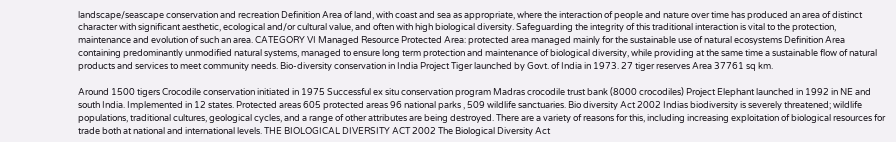landscape/seascape conservation and recreation Definition Area of land, with coast and sea as appropriate, where the interaction of people and nature over time has produced an area of distinct character with significant aesthetic, ecological and/or cultural value, and often with high biological diversity. Safeguarding the integrity of this traditional interaction is vital to the protection, maintenance and evolution of such an area. CATEGORY VI Managed Resource Protected Area: protected area managed mainly for the sustainable use of natural ecosystems Definition Area containing predominantly unmodified natural systems, managed to ensure long term protection and maintenance of biological diversity, while providing at the same time a sustainable flow of natural products and services to meet community needs. Bio-diversity conservation in India Project Tiger launched by Govt. of India in 1973. 27 tiger reserves Area 37761 sq km.

Around 1500 tigers Crocodile conservation initiated in 1975 Successful ex situ conservation program Madras crocodile trust bank (8000 crocodiles) Project Elephant launched in 1992 in NE and south India. Implemented in 12 states. Protected areas 605 protected areas 96 national parks , 509 wildlife sanctuaries. Bio diversity Act 2002 Indias biodiversity is severely threatened; wildlife populations, traditional cultures, geological cycles, and a range of other attributes are being destroyed. There are a variety of reasons for this, including increasing exploitation of biological resources for trade both at national and international levels. THE BIOLOGICAL DIVERSITY ACT 2002 The Biological Diversity Act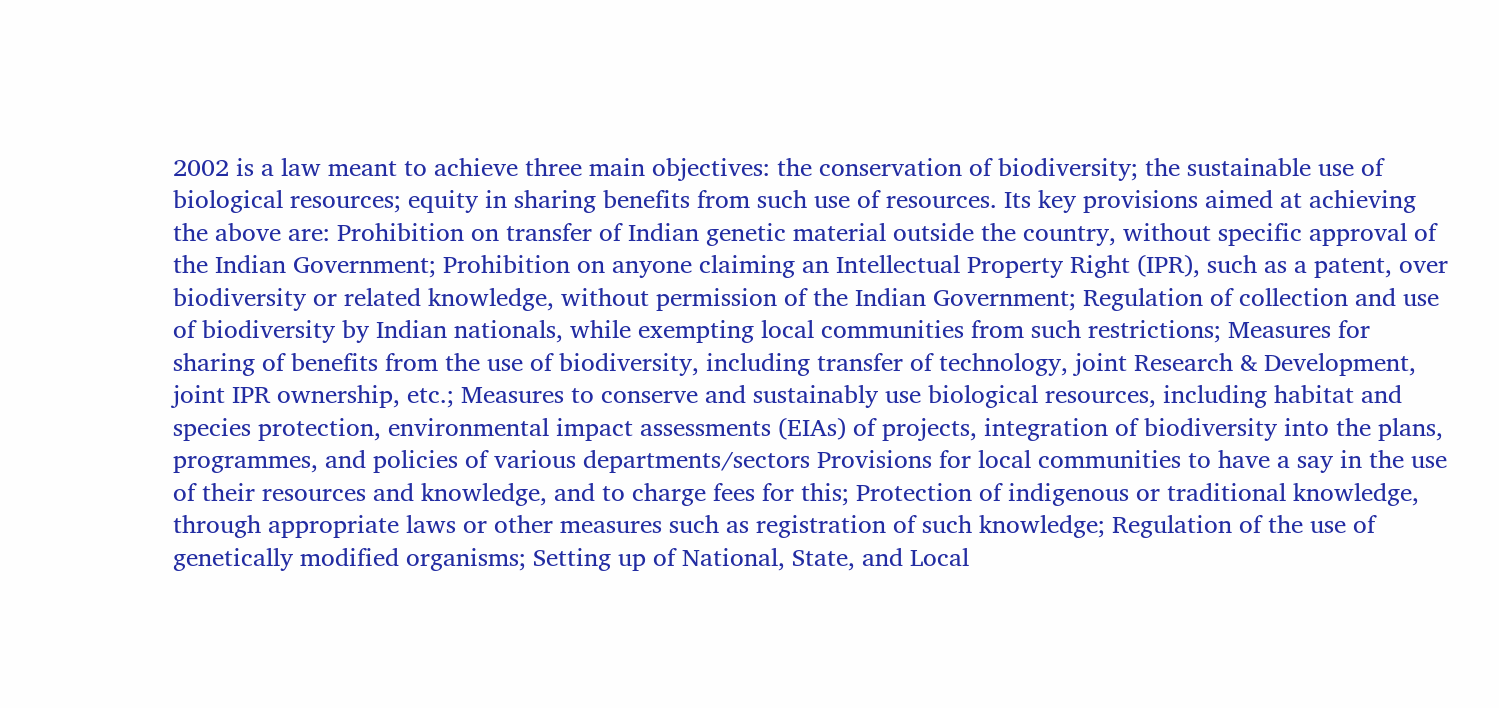2002 is a law meant to achieve three main objectives: the conservation of biodiversity; the sustainable use of biological resources; equity in sharing benefits from such use of resources. Its key provisions aimed at achieving the above are: Prohibition on transfer of Indian genetic material outside the country, without specific approval of the Indian Government; Prohibition on anyone claiming an Intellectual Property Right (IPR), such as a patent, over biodiversity or related knowledge, without permission of the Indian Government; Regulation of collection and use of biodiversity by Indian nationals, while exempting local communities from such restrictions; Measures for sharing of benefits from the use of biodiversity, including transfer of technology, joint Research & Development, joint IPR ownership, etc.; Measures to conserve and sustainably use biological resources, including habitat and species protection, environmental impact assessments (EIAs) of projects, integration of biodiversity into the plans, programmes, and policies of various departments/sectors Provisions for local communities to have a say in the use of their resources and knowledge, and to charge fees for this; Protection of indigenous or traditional knowledge, through appropriate laws or other measures such as registration of such knowledge; Regulation of the use of genetically modified organisms; Setting up of National, State, and Local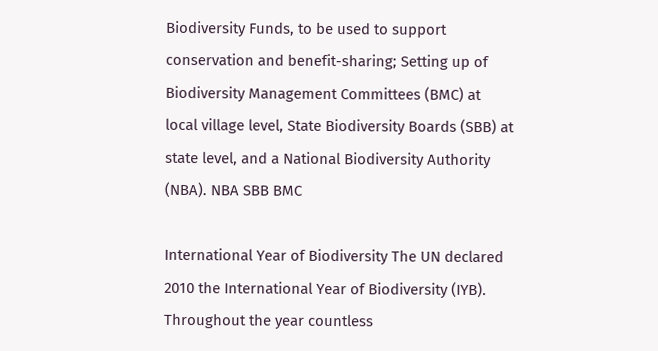Biodiversity Funds, to be used to support conservation and benefit-sharing; Setting up of Biodiversity Management Committees (BMC) at local village level, State Biodiversity Boards (SBB) at state level, and a National Biodiversity Authority (NBA). NBA SBB BMC

International Year of Biodiversity The UN declared 2010 the International Year of Biodiversity (IYB). Throughout the year countless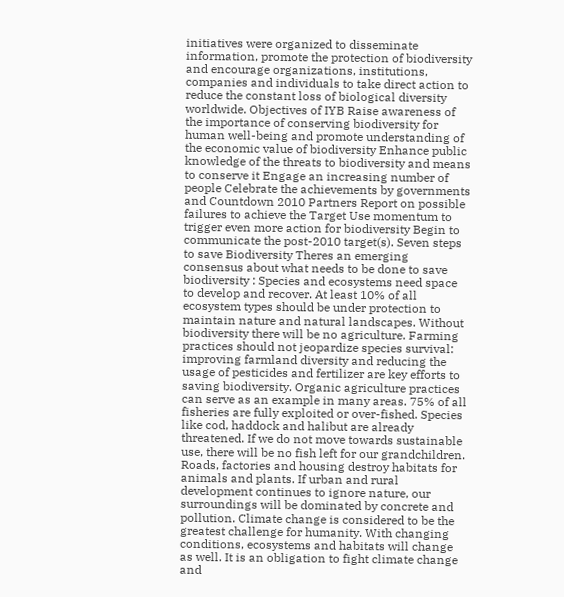initiatives were organized to disseminate information, promote the protection of biodiversity and encourage organizations, institutions, companies and individuals to take direct action to reduce the constant loss of biological diversity worldwide. Objectives of IYB Raise awareness of the importance of conserving biodiversity for human well-being and promote understanding of the economic value of biodiversity Enhance public knowledge of the threats to biodiversity and means to conserve it Engage an increasing number of people Celebrate the achievements by governments and Countdown 2010 Partners Report on possible failures to achieve the Target Use momentum to trigger even more action for biodiversity Begin to communicate the post-2010 target(s). Seven steps to save Biodiversity Theres an emerging consensus about what needs to be done to save biodiversity : Species and ecosystems need space to develop and recover. At least 10% of all ecosystem types should be under protection to maintain nature and natural landscapes. Without biodiversity there will be no agriculture. Farming practices should not jeopardize species survival: improving farmland diversity and reducing the usage of pesticides and fertilizer are key efforts to saving biodiversity. Organic agriculture practices can serve as an example in many areas. 75% of all fisheries are fully exploited or over-fished. Species like cod, haddock and halibut are already threatened. If we do not move towards sustainable use, there will be no fish left for our grandchildren. Roads, factories and housing destroy habitats for animals and plants. If urban and rural development continues to ignore nature, our surroundings will be dominated by concrete and pollution. Climate change is considered to be the greatest challenge for humanity. With changing conditions, ecosystems and habitats will change as well. It is an obligation to fight climate change and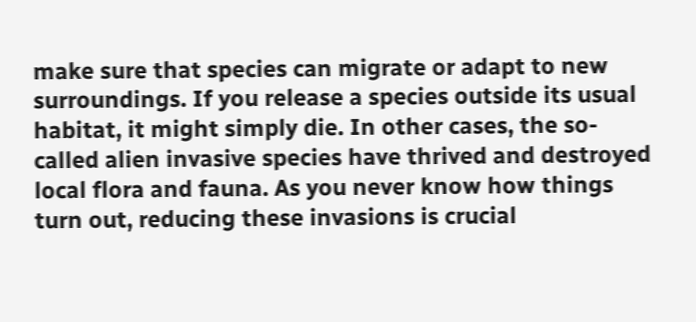make sure that species can migrate or adapt to new surroundings. If you release a species outside its usual habitat, it might simply die. In other cases, the so-called alien invasive species have thrived and destroyed local flora and fauna. As you never know how things turn out, reducing these invasions is crucial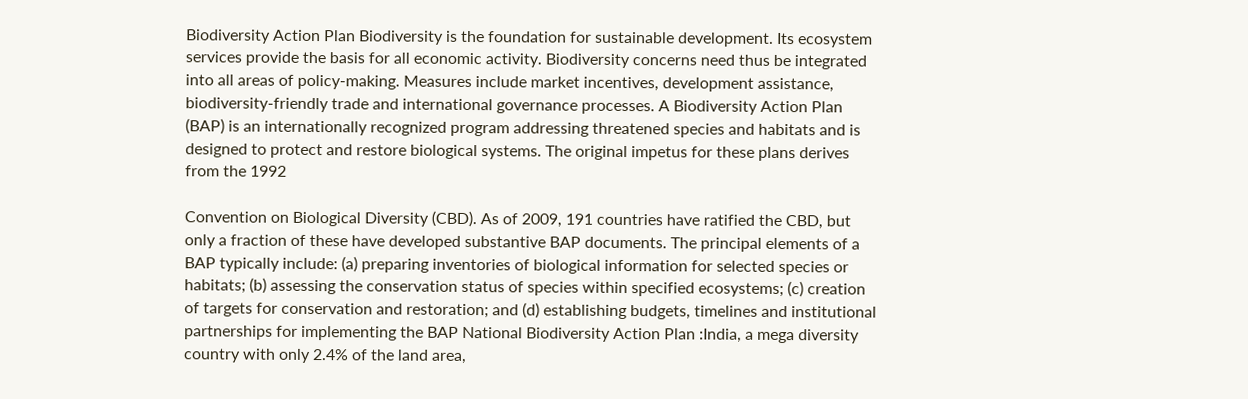Biodiversity Action Plan Biodiversity is the foundation for sustainable development. Its ecosystem services provide the basis for all economic activity. Biodiversity concerns need thus be integrated into all areas of policy-making. Measures include market incentives, development assistance, biodiversity-friendly trade and international governance processes. A Biodiversity Action Plan (BAP) is an internationally recognized program addressing threatened species and habitats and is designed to protect and restore biological systems. The original impetus for these plans derives from the 1992

Convention on Biological Diversity (CBD). As of 2009, 191 countries have ratified the CBD, but only a fraction of these have developed substantive BAP documents. The principal elements of a BAP typically include: (a) preparing inventories of biological information for selected species or habitats; (b) assessing the conservation status of species within specified ecosystems; (c) creation of targets for conservation and restoration; and (d) establishing budgets, timelines and institutional partnerships for implementing the BAP National Biodiversity Action Plan :India, a mega diversity country with only 2.4% of the land area,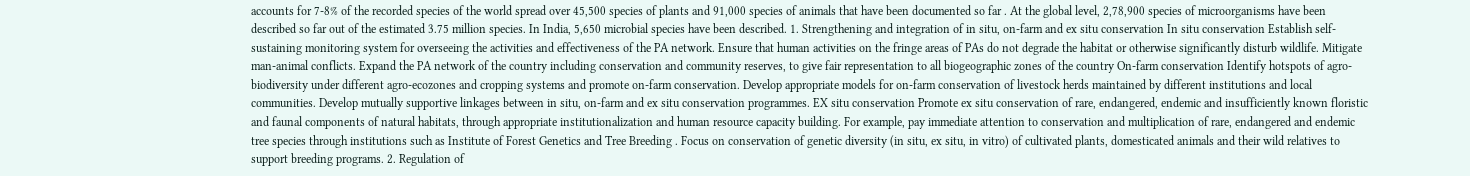accounts for 7-8% of the recorded species of the world spread over 45,500 species of plants and 91,000 species of animals that have been documented so far . At the global level, 2,78,900 species of microorganisms have been described so far out of the estimated 3.75 million species. In India, 5,650 microbial species have been described. 1. Strengthening and integration of in situ, on-farm and ex situ conservation In situ conservation Establish self-sustaining monitoring system for overseeing the activities and effectiveness of the PA network. Ensure that human activities on the fringe areas of PAs do not degrade the habitat or otherwise significantly disturb wildlife. Mitigate man-animal conflicts. Expand the PA network of the country including conservation and community reserves, to give fair representation to all biogeographic zones of the country On-farm conservation Identify hotspots of agro-biodiversity under different agro-ecozones and cropping systems and promote on-farm conservation. Develop appropriate models for on-farm conservation of livestock herds maintained by different institutions and local communities. Develop mutually supportive linkages between in situ, on-farm and ex situ conservation programmes. EX situ conservation Promote ex situ conservation of rare, endangered, endemic and insufficiently known floristic and faunal components of natural habitats, through appropriate institutionalization and human resource capacity building. For example, pay immediate attention to conservation and multiplication of rare, endangered and endemic tree species through institutions such as Institute of Forest Genetics and Tree Breeding . Focus on conservation of genetic diversity (in situ, ex situ, in vitro) of cultivated plants, domesticated animals and their wild relatives to support breeding programs. 2. Regulation of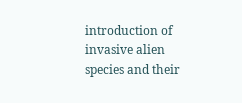introduction of invasive alien species and their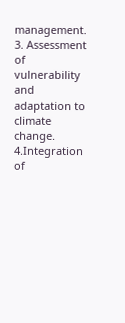management. 3. Assessment of vulnerability and adaptation to climate change. 4.Integration of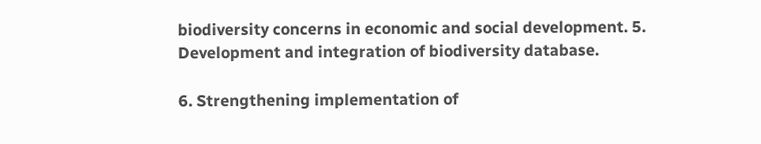biodiversity concerns in economic and social development. 5. Development and integration of biodiversity database.

6. Strengthening implementation of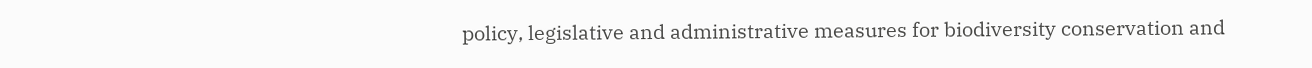policy, legislative and administrative measures for biodiversity conservation and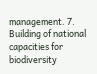management. 7. Building of national capacities for biodiversity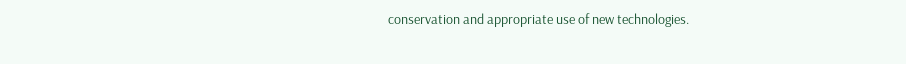conservation and appropriate use of new technologies.